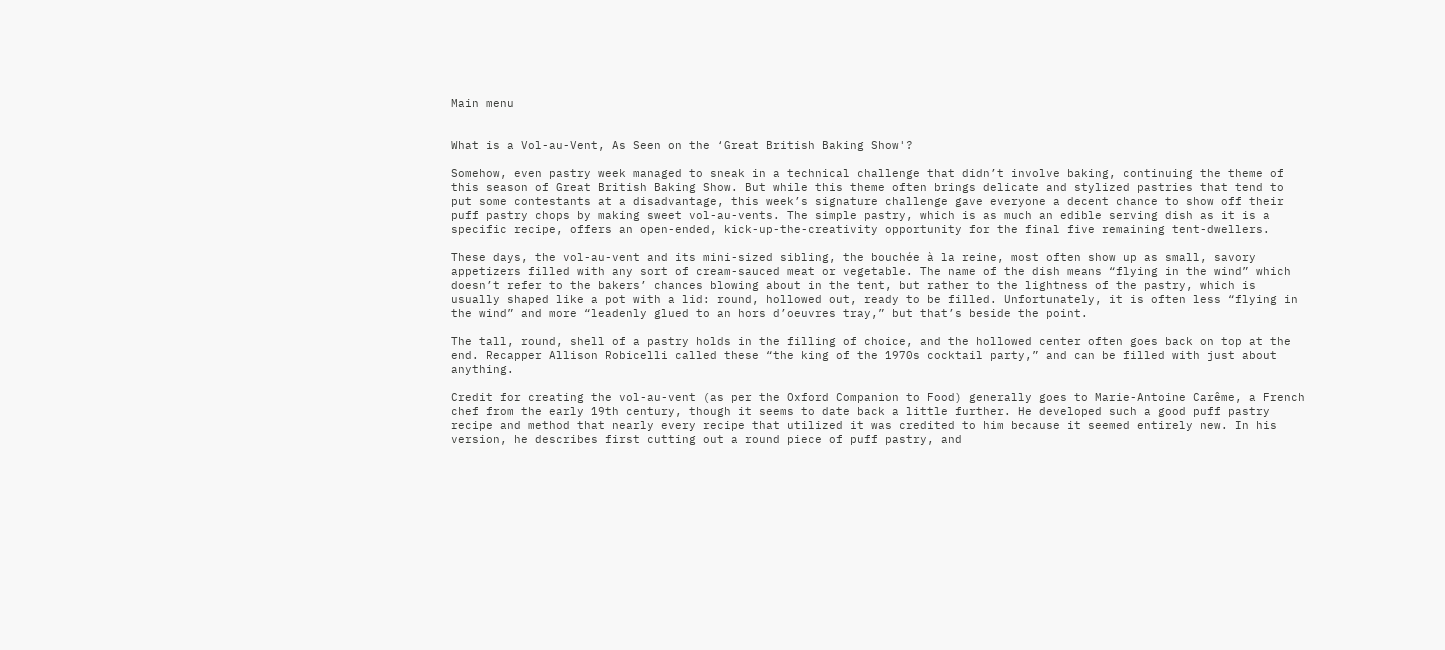Main menu


What is a Vol-au-Vent, As Seen on the ‘Great British Baking Show'?

Somehow, even pastry week managed to sneak in a technical challenge that didn’t involve baking, continuing the theme of this season of Great British Baking Show. But while this theme often brings delicate and stylized pastries that tend to put some contestants at a disadvantage, this week’s signature challenge gave everyone a decent chance to show off their puff pastry chops by making sweet vol-au-vents. The simple pastry, which is as much an edible serving dish as it is a specific recipe, offers an open-ended, kick-up-the-creativity opportunity for the final five remaining tent-dwellers.

These days, the vol-au-vent and its mini-sized sibling, the bouchée à la reine, most often show up as small, savory appetizers filled with any sort of cream-sauced meat or vegetable. The name of the dish means “flying in the wind” which doesn’t refer to the bakers’ chances blowing about in the tent, but rather to the lightness of the pastry, which is usually shaped like a pot with a lid: round, hollowed out, ready to be filled. Unfortunately, it is often less “flying in the wind” and more “leadenly glued to an hors d’oeuvres tray,” but that’s beside the point.

The tall, round, shell of a pastry holds in the filling of choice, and the hollowed center often goes back on top at the end. Recapper Allison Robicelli called these “the king of the 1970s cocktail party,” and can be filled with just about anything.

Credit for creating the vol-au-vent (as per the Oxford Companion to Food) generally goes to Marie-Antoine Carême, a French chef from the early 19th century, though it seems to date back a little further. He developed such a good puff pastry recipe and method that nearly every recipe that utilized it was credited to him because it seemed entirely new. In his version, he describes first cutting out a round piece of puff pastry, and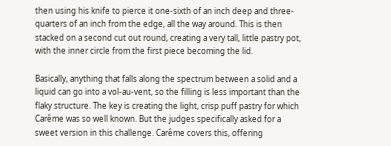then using his knife to pierce it one-sixth of an inch deep and three-quarters of an inch from the edge, all the way around. This is then stacked on a second cut out round, creating a very tall, little pastry pot, with the inner circle from the first piece becoming the lid.

Basically, anything that falls along the spectrum between a solid and a liquid can go into a vol-au-vent, so the filling is less important than the flaky structure. The key is creating the light, crisp puff pastry for which Carême was so well known. But the judges specifically asked for a sweet version in this challenge. Carême covers this, offering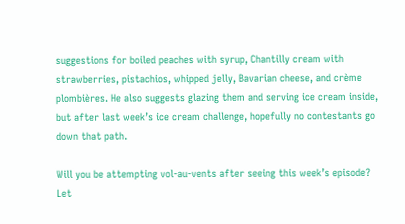suggestions for boiled peaches with syrup, Chantilly cream with strawberries, pistachios, whipped jelly, Bavarian cheese, and crème plombières. He also suggests glazing them and serving ice cream inside, but after last week’s ice cream challenge, hopefully no contestants go down that path.

Will you be attempting vol-au-vents after seeing this week’s episode? Let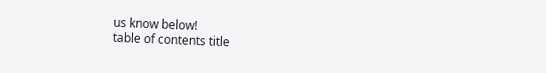us know below!
table of contents title